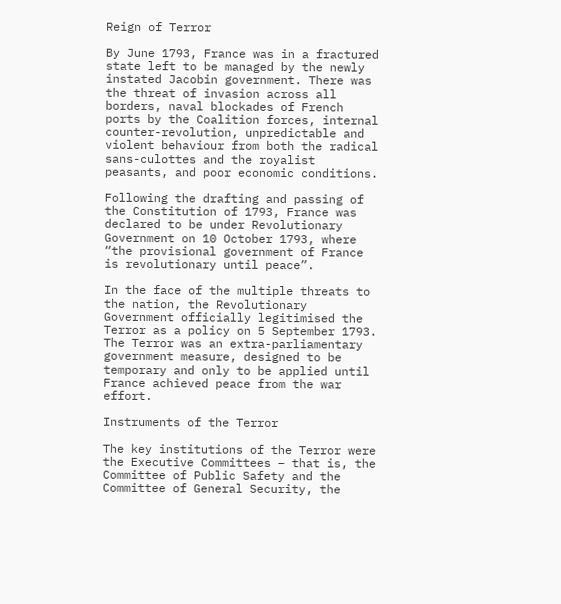Reign of Terror

By June 1793, France was in a fractured state left to be managed by the newly instated Jacobin government. There was the threat of invasion across all borders, naval blockades of French ports by the Coalition forces, internal counter-revolution, unpredictable and violent behaviour from both the radical sans-culottes and the royalist peasants, and poor economic conditions.

Following the drafting and passing of the Constitution of 1793, France was declared to be under Revolutionary Government on 10 October 1793, where “the provisional government of France is revolutionary until peace”.

In the face of the multiple threats to the nation, the Revolutionary Government officially legitimised the Terror as a policy on 5 September 1793. The Terror was an extra-parliamentary government measure, designed to be temporary and only to be applied until France achieved peace from the war effort.

Instruments of the Terror

The key institutions of the Terror were the Executive Committees – that is, the Committee of Public Safety and the Committee of General Security, the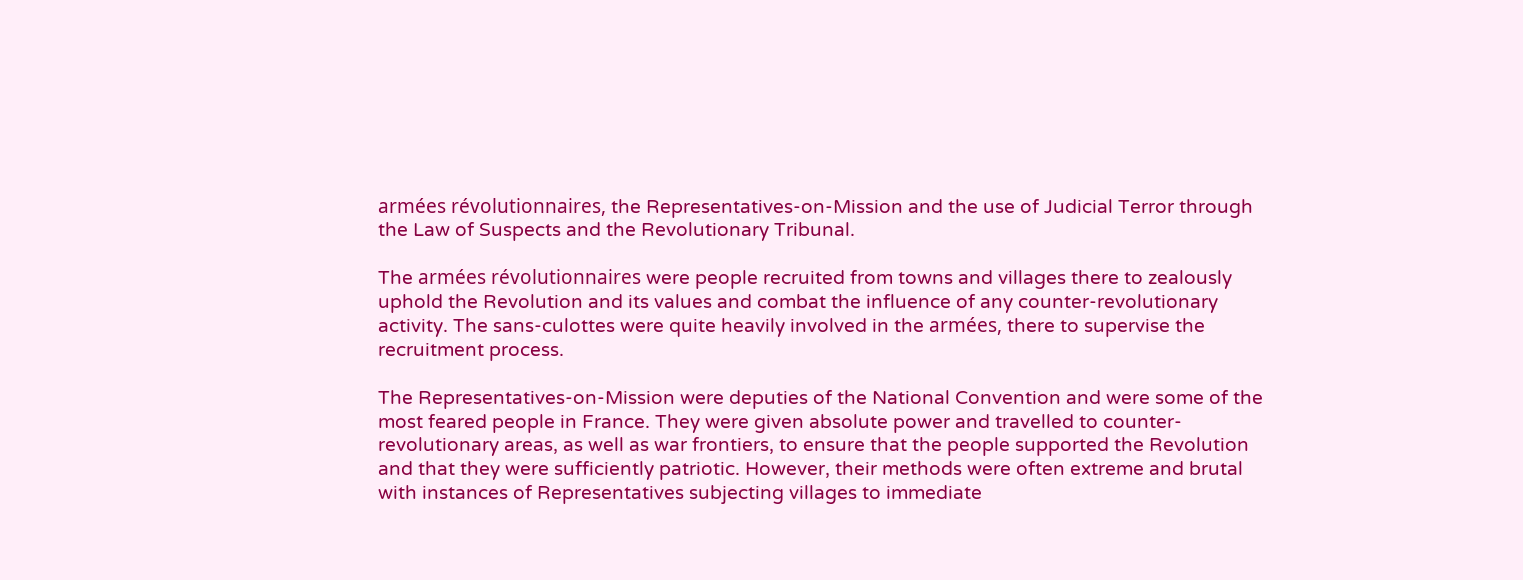armées révolutionnaires, the Representatives-on-Mission and the use of Judicial Terror through the Law of Suspects and the Revolutionary Tribunal.

The armées révolutionnaires were people recruited from towns and villages there to zealously uphold the Revolution and its values and combat the influence of any counter-revolutionary activity. The sans-culottes were quite heavily involved in the armées, there to supervise the recruitment process.

The Representatives-on-Mission were deputies of the National Convention and were some of the most feared people in France. They were given absolute power and travelled to counter-revolutionary areas, as well as war frontiers, to ensure that the people supported the Revolution and that they were sufficiently patriotic. However, their methods were often extreme and brutal with instances of Representatives subjecting villages to immediate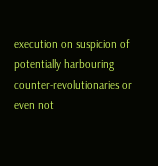execution on suspicion of potentially harbouring counter-revolutionaries or even not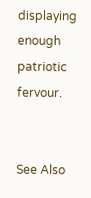displaying enough patriotic fervour.


See Also